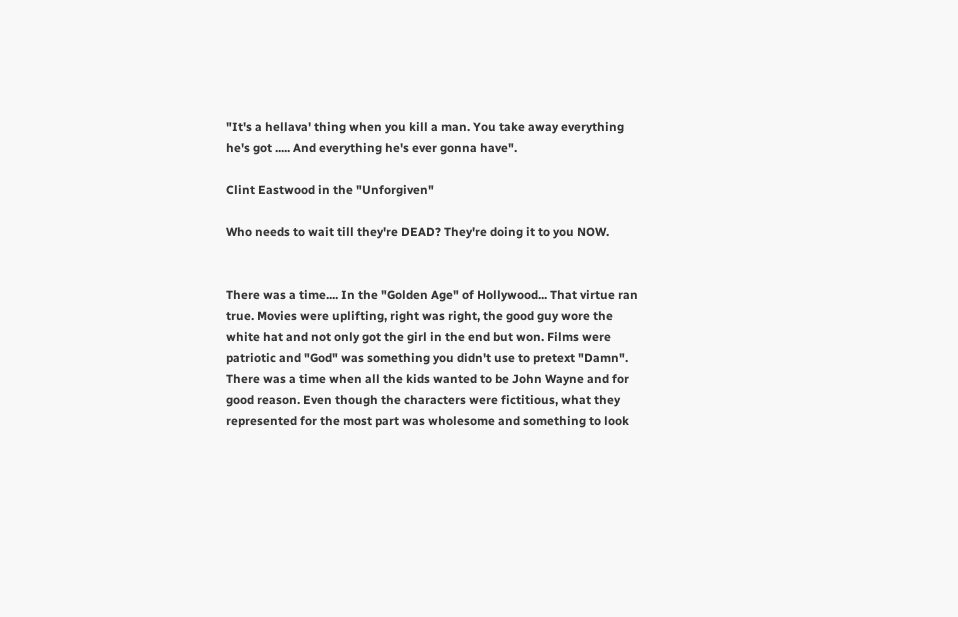"It's a hellava' thing when you kill a man. You take away everything he's got ..... And everything he's ever gonna have".

Clint Eastwood in the "Unforgiven"

Who needs to wait till they're DEAD? They're doing it to you NOW.


There was a time.... In the "Golden Age" of Hollywood... That virtue ran true. Movies were uplifting, right was right, the good guy wore the white hat and not only got the girl in the end but won. Films were patriotic and "God" was something you didn't use to pretext "Damn". There was a time when all the kids wanted to be John Wayne and for good reason. Even though the characters were fictitious, what they represented for the most part was wholesome and something to look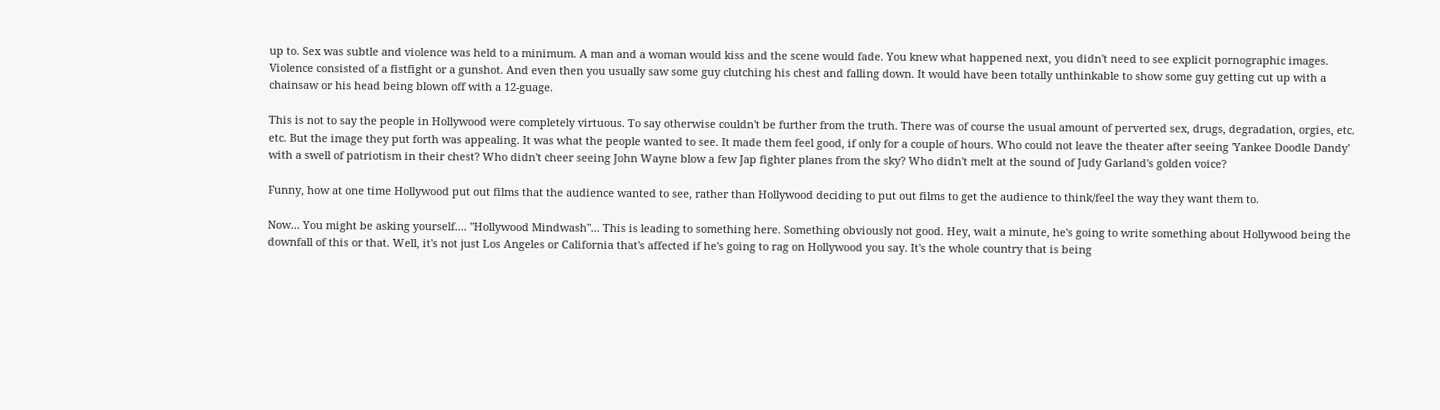up to. Sex was subtle and violence was held to a minimum. A man and a woman would kiss and the scene would fade. You knew what happened next, you didn't need to see explicit pornographic images. Violence consisted of a fistfight or a gunshot. And even then you usually saw some guy clutching his chest and falling down. It would have been totally unthinkable to show some guy getting cut up with a chainsaw or his head being blown off with a 12-guage.

This is not to say the people in Hollywood were completely virtuous. To say otherwise couldn't be further from the truth. There was of course the usual amount of perverted sex, drugs, degradation, orgies, etc. etc. But the image they put forth was appealing. It was what the people wanted to see. It made them feel good, if only for a couple of hours. Who could not leave the theater after seeing 'Yankee Doodle Dandy' with a swell of patriotism in their chest? Who didn't cheer seeing John Wayne blow a few Jap fighter planes from the sky? Who didn't melt at the sound of Judy Garland's golden voice?

Funny, how at one time Hollywood put out films that the audience wanted to see, rather than Hollywood deciding to put out films to get the audience to think/feel the way they want them to.

Now... You might be asking yourself.... "Hollywood Mindwash"... This is leading to something here. Something obviously not good. Hey, wait a minute, he's going to write something about Hollywood being the downfall of this or that. Well, it's not just Los Angeles or California that's affected if he's going to rag on Hollywood you say. It's the whole country that is being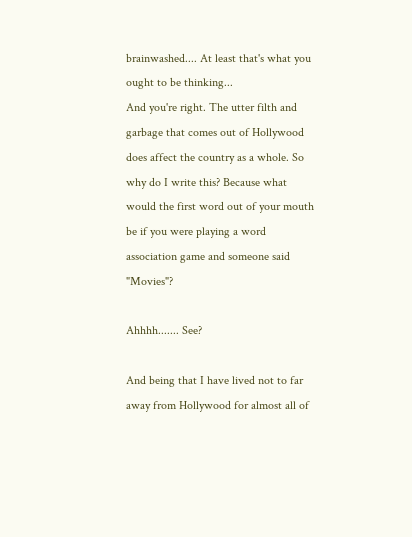brainwashed.... At least that's what you ought to be thinking...
And you're right. The utter filth and garbage that comes out of Hollywood does affect the country as a whole. So why do I write this? Because what would the first word out of your mouth be if you were playing a word association game and someone said "Movies"?

Ahhhh....... See?

And being that I have lived not to far away from Hollywood for almost all of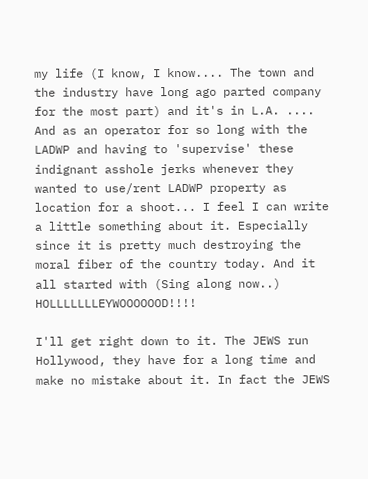my life (I know, I know.... The town and the industry have long ago parted company for the most part) and it's in L.A. .... And as an operator for so long with the LADWP and having to 'supervise' these indignant asshole jerks whenever they wanted to use/rent LADWP property as location for a shoot... I feel I can write a little something about it. Especially since it is pretty much destroying the moral fiber of the country today. And it all started with (Sing along now..) HOLLLLLLLEYWOOOOOOD!!!!

I'll get right down to it. The JEWS run Hollywood, they have for a long time and make no mistake about it. In fact the JEWS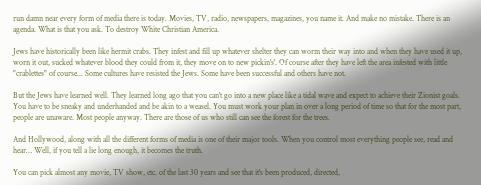run damn near every form of media there is today. Movies, TV, radio, newspapers, magazines, you name it. And make no mistake. There is an agenda. What is that you ask. To destroy White Christian America.

Jews have historically been like hermit crabs. They infest and fill up whatever shelter they can worm their way into and when they have used it up, worn it out, sucked whatever blood they could from it, they move on to new pickin's'. Of course after they have left the area infested with little "crablettes" of course... Some cultures have resisted the Jews. Some have been successful and others have not.

But the Jews have learned well. They learned long ago that you can't go into a new place like a tidal wave and expect to achieve their Zionist goals. You have to be sneaky and underhanded and be akin to a weasel. You must work your plan in over a long period of time so that for the most part, people are unaware. Most people anyway. There are those of us who still can see the forest for the trees.

And Hollywood, along with all the different forms of media is one of their major tools. When you control most everything people see, read and hear… Well, if you tell a lie long enough, it becomes the truth.

You can pick almost any movie, TV show, etc. of the last 30 years and see that it's been produced, directed,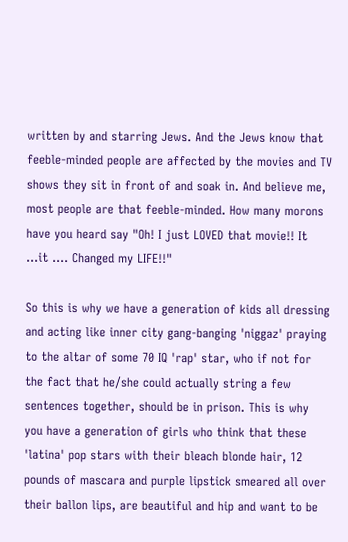written by and starring Jews. And the Jews know that feeble-minded people are affected by the movies and TV shows they sit in front of and soak in. And believe me, most people are that feeble-minded. How many morons have you heard say "Oh! I just LOVED that movie!! It ...it .... Changed my LIFE!!"

So this is why we have a generation of kids all dressing and acting like inner city gang-banging 'niggaz' praying to the altar of some 70 IQ 'rap' star, who if not for the fact that he/she could actually string a few sentences together, should be in prison. This is why you have a generation of girls who think that these 'latina' pop stars with their bleach blonde hair, 12 pounds of mascara and purple lipstick smeared all over their ballon lips, are beautiful and hip and want to be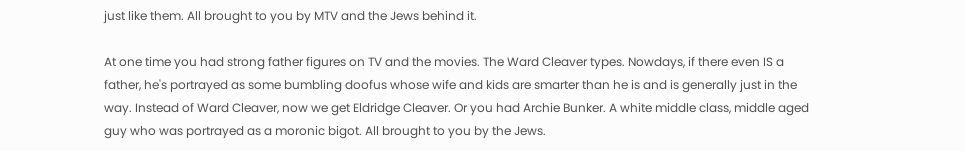just like them. All brought to you by MTV and the Jews behind it.

At one time you had strong father figures on TV and the movies. The Ward Cleaver types. Nowdays, if there even IS a father, he's portrayed as some bumbling doofus whose wife and kids are smarter than he is and is generally just in the way. Instead of Ward Cleaver, now we get Eldridge Cleaver. Or you had Archie Bunker. A white middle class, middle aged guy who was portrayed as a moronic bigot. All brought to you by the Jews.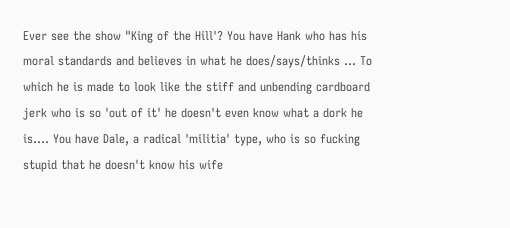Ever see the show "King of the Hill'? You have Hank who has his moral standards and believes in what he does/says/thinks ... To which he is made to look like the stiff and unbending cardboard jerk who is so 'out of it' he doesn't even know what a dork he is.... You have Dale, a radical 'militia' type, who is so fucking stupid that he doesn't know his wife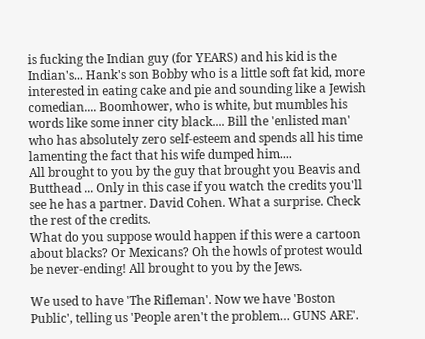is fucking the Indian guy (for YEARS) and his kid is the Indian's... Hank's son Bobby who is a little soft fat kid, more interested in eating cake and pie and sounding like a Jewish comedian.... Boomhower, who is white, but mumbles his words like some inner city black.... Bill the 'enlisted man' who has absolutely zero self-esteem and spends all his time lamenting the fact that his wife dumped him....
All brought to you by the guy that brought you Beavis and Butthead ... Only in this case if you watch the credits you'll see he has a partner. David Cohen. What a surprise. Check the rest of the credits.
What do you suppose would happen if this were a cartoon about blacks? Or Mexicans? Oh the howls of protest would be never-ending! All brought to you by the Jews.

We used to have 'The Rifleman'. Now we have 'Boston Public', telling us 'People aren't the problem… GUNS ARE'.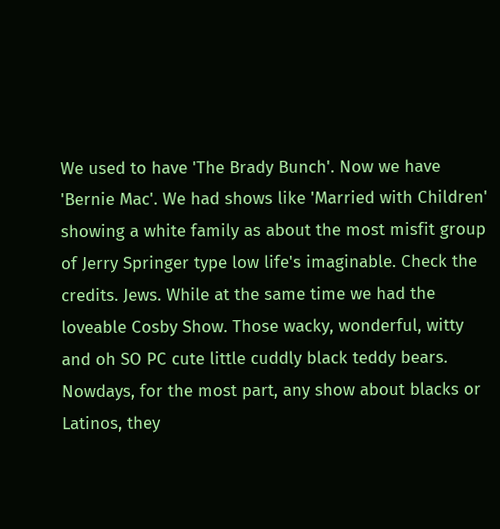We used to have 'The Brady Bunch'. Now we have 'Bernie Mac'. We had shows like 'Married with Children' showing a white family as about the most misfit group of Jerry Springer type low life's imaginable. Check the credits. Jews. While at the same time we had the loveable Cosby Show. Those wacky, wonderful, witty and oh SO PC cute little cuddly black teddy bears.
Nowdays, for the most part, any show about blacks or Latinos, they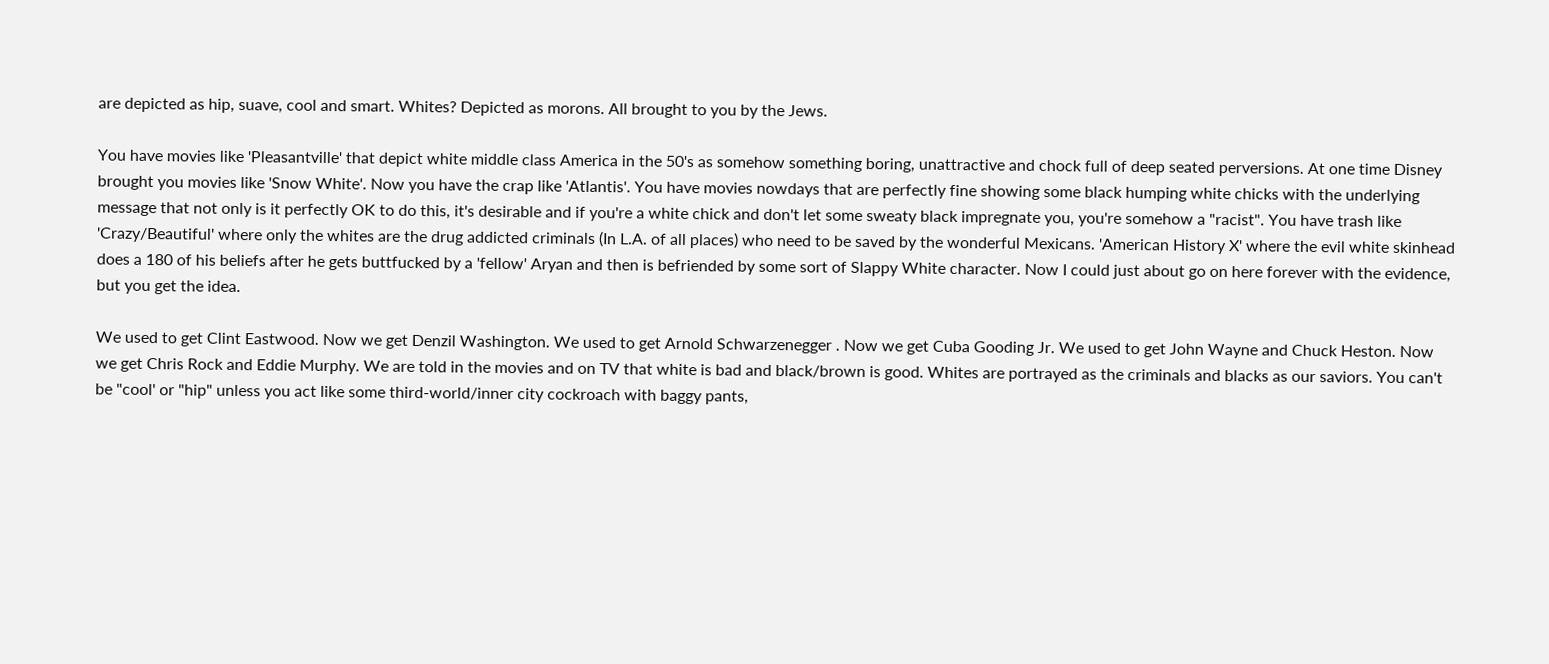are depicted as hip, suave, cool and smart. Whites? Depicted as morons. All brought to you by the Jews.

You have movies like 'Pleasantville' that depict white middle class America in the 50's as somehow something boring, unattractive and chock full of deep seated perversions. At one time Disney brought you movies like 'Snow White'. Now you have the crap like 'Atlantis'. You have movies nowdays that are perfectly fine showing some black humping white chicks with the underlying message that not only is it perfectly OK to do this, it's desirable and if you're a white chick and don't let some sweaty black impregnate you, you're somehow a "racist". You have trash like 'Crazy/Beautiful' where only the whites are the drug addicted criminals (In L.A. of all places) who need to be saved by the wonderful Mexicans. 'American History X' where the evil white skinhead does a 180 of his beliefs after he gets buttfucked by a 'fellow' Aryan and then is befriended by some sort of Slappy White character. Now I could just about go on here forever with the evidence, but you get the idea.

We used to get Clint Eastwood. Now we get Denzil Washington. We used to get Arnold Schwarzenegger . Now we get Cuba Gooding Jr. We used to get John Wayne and Chuck Heston. Now we get Chris Rock and Eddie Murphy. We are told in the movies and on TV that white is bad and black/brown is good. Whites are portrayed as the criminals and blacks as our saviors. You can't be "cool' or "hip" unless you act like some third-world/inner city cockroach with baggy pants,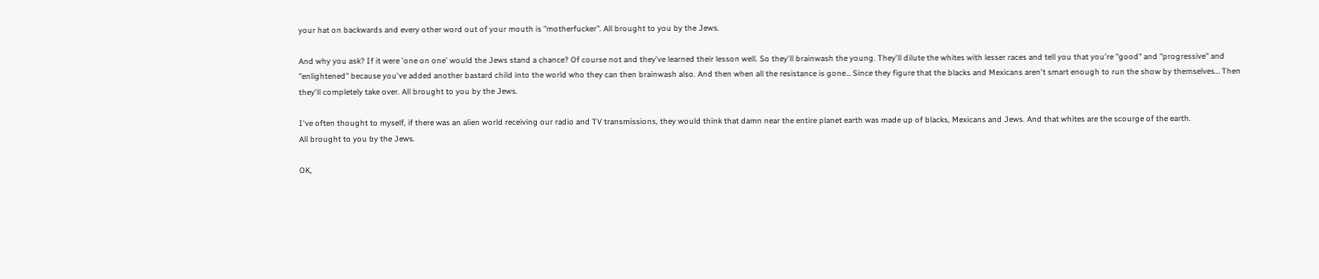your hat on backwards and every other word out of your mouth is "motherfucker". All brought to you by the Jews.

And why you ask? If it were 'one on one' would the Jews stand a chance? Of course not and they've learned their lesson well. So they'll brainwash the young. They'll dilute the whites with lesser races and tell you that you're "good" and "progressive" and "enlightened" because you've added another bastard child into the world who they can then brainwash also. And then when all the resistance is gone… Since they figure that the blacks and Mexicans aren't smart enough to run the show by themselves… Then they'll completely take over. All brought to you by the Jews.

I've often thought to myself, if there was an alien world receiving our radio and TV transmissions, they would think that damn near the entire planet earth was made up of blacks, Mexicans and Jews. And that whites are the scourge of the earth.
All brought to you by the Jews.

OK,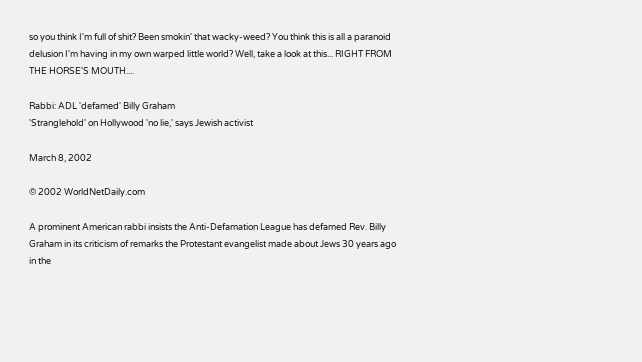so you think I'm full of shit? Been smokin' that wacky-weed? You think this is all a paranoid delusion I'm having in my own warped little world? Well, take a look at this... RIGHT FROM THE HORSE'S MOUTH....

Rabbi: ADL 'defamed' Billy Graham
'Stranglehold' on Hollywood 'no lie,' says Jewish activist

March 8, 2002

© 2002 WorldNetDaily.com

A prominent American rabbi insists the Anti-Defamation League has defamed Rev. Billy Graham in its criticism of remarks the Protestant evangelist made about Jews 30 years ago in the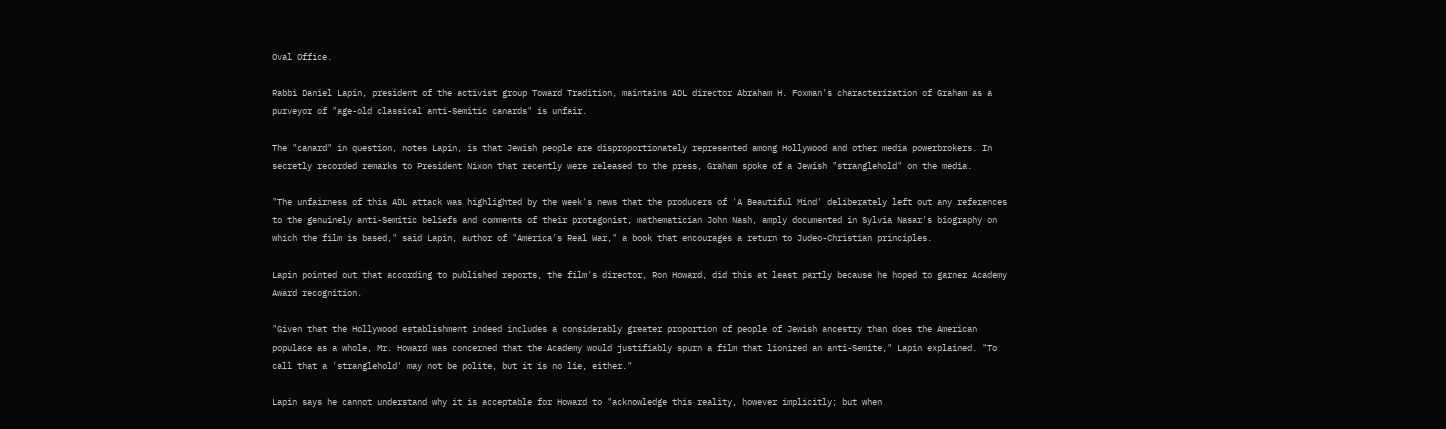Oval Office.

Rabbi Daniel Lapin, president of the activist group Toward Tradition, maintains ADL director Abraham H. Foxman's characterization of Graham as a purveyor of "age-old classical anti-Semitic canards" is unfair.

The "canard" in question, notes Lapin, is that Jewish people are disproportionately represented among Hollywood and other media powerbrokers. In secretly recorded remarks to President Nixon that recently were released to the press, Graham spoke of a Jewish "stranglehold" on the media.

"The unfairness of this ADL attack was highlighted by the week's news that the producers of 'A Beautiful Mind' deliberately left out any references to the genuinely anti-Semitic beliefs and comments of their protagonist, mathematician John Nash, amply documented in Sylvia Nasar's biography on which the film is based," said Lapin, author of "America's Real War," a book that encourages a return to Judeo-Christian principles.

Lapin pointed out that according to published reports, the film's director, Ron Howard, did this at least partly because he hoped to garner Academy Award recognition.

"Given that the Hollywood establishment indeed includes a considerably greater proportion of people of Jewish ancestry than does the American populace as a whole, Mr. Howard was concerned that the Academy would justifiably spurn a film that lionized an anti-Semite," Lapin explained. "To call that a 'stranglehold' may not be polite, but it is no lie, either."

Lapin says he cannot understand why it is acceptable for Howard to "acknowledge this reality, however implicitly; but when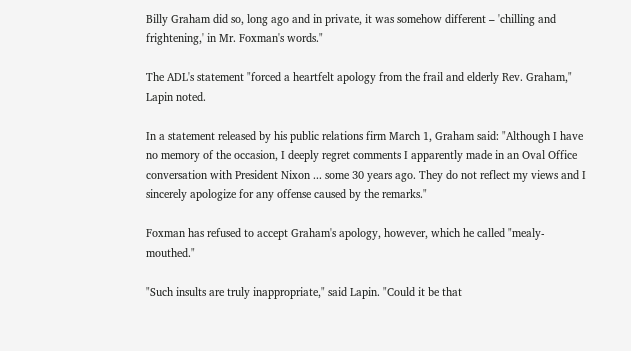Billy Graham did so, long ago and in private, it was somehow different – 'chilling and frightening,' in Mr. Foxman's words."

The ADL's statement "forced a heartfelt apology from the frail and elderly Rev. Graham," Lapin noted.

In a statement released by his public relations firm March 1, Graham said: "Although I have no memory of the occasion, I deeply regret comments I apparently made in an Oval Office conversation with President Nixon ... some 30 years ago. They do not reflect my views and I sincerely apologize for any offense caused by the remarks."

Foxman has refused to accept Graham's apology, however, which he called "mealy-mouthed."

"Such insults are truly inappropriate," said Lapin. "Could it be that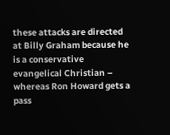these attacks are directed at Billy Graham because he is a conservative evangelical Christian – whereas Ron Howard gets a pass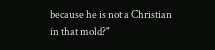because he is not a Christian in that mold?"